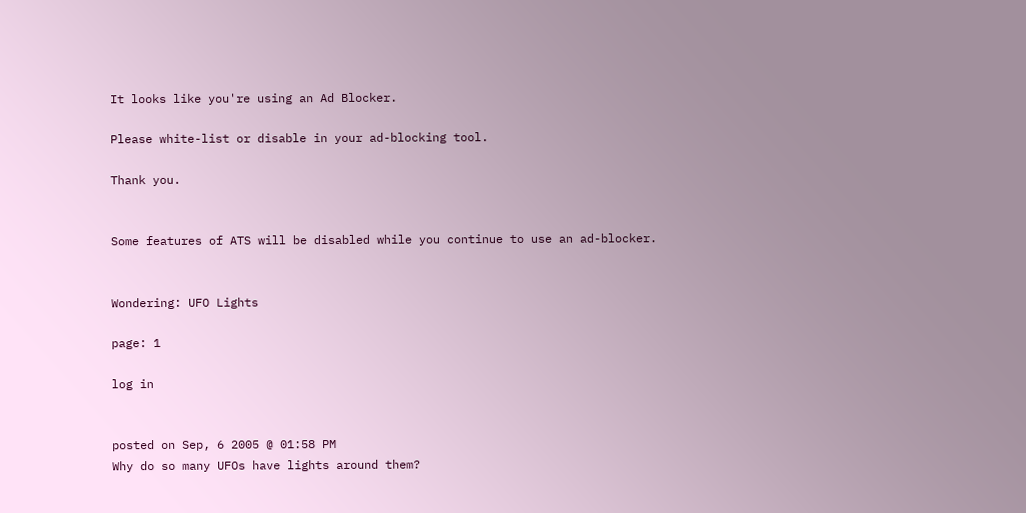It looks like you're using an Ad Blocker.

Please white-list or disable in your ad-blocking tool.

Thank you.


Some features of ATS will be disabled while you continue to use an ad-blocker.


Wondering: UFO Lights

page: 1

log in


posted on Sep, 6 2005 @ 01:58 PM
Why do so many UFOs have lights around them?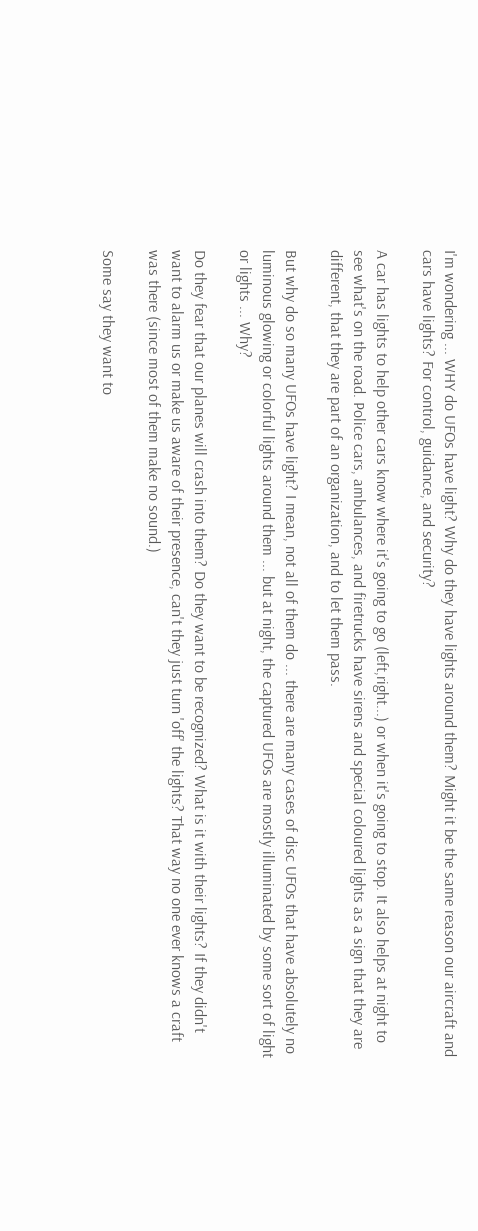I'm wondering ... WHY do UFOs have light? Why do they have lights around them? Might it be the same reason our aircraft and cars have lights? For control, guidance, and security?

A car has lights to help other cars know where it's going to go (left,right...) or when it's going to stop. It also helps at night to see what's on the road. Police cars, ambulances, and firetrucks have sirens and special coloured lights as a sign that they are different, that they are part of an organization, and to let them pass.

But why do so many UFOs have light? I mean, not all of them do ... there are many cases of disc UFOs that have absolutely no luminous glowing or colorful lights around them ... but at night, the captured UFOs are mostly illuminated by some sort of light or lights ... Why?

Do they fear that our planes will crash into them? Do they want to be recognized? What is it with their lights? If they didn't want to alarm us or make us aware of their presence, can't they just turn 'off' the lights? That way no one ever knows a craft was there (since most of them make no sound.)

Some say they want to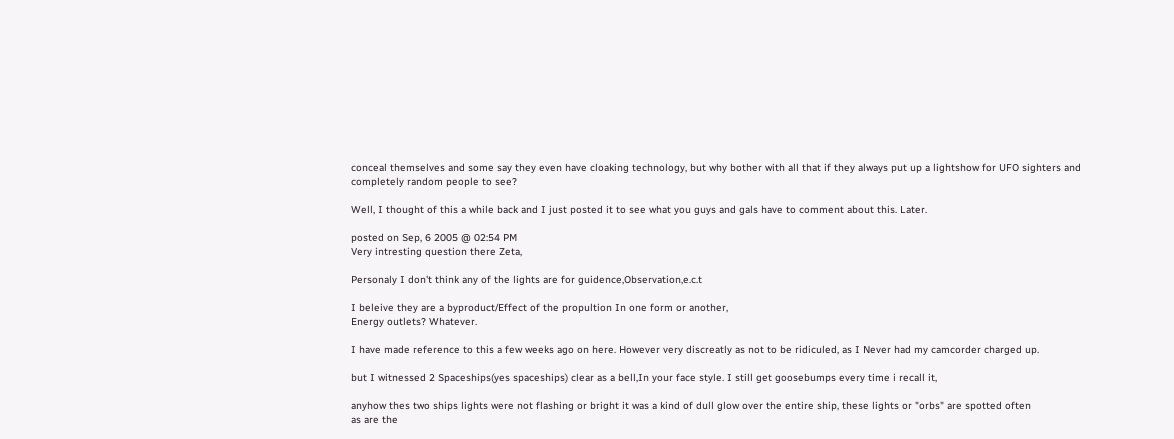conceal themselves and some say they even have cloaking technology, but why bother with all that if they always put up a lightshow for UFO sighters and completely random people to see?

Well, I thought of this a while back and I just posted it to see what you guys and gals have to comment about this. Later.

posted on Sep, 6 2005 @ 02:54 PM
Very intresting question there Zeta,

Personaly I don't think any of the lights are for guidence,Observation,e.c.t

I beleive they are a byproduct/Effect of the propultion In one form or another,
Energy outlets? Whatever.

I have made reference to this a few weeks ago on here. However very discreatly as not to be ridiculed, as I Never had my camcorder charged up.

but I witnessed 2 Spaceships(yes spaceships) clear as a bell,In your face style. I still get goosebumps every time i recall it,

anyhow thes two ships lights were not flashing or bright it was a kind of dull glow over the entire ship, these lights or "orbs" are spotted often
as are the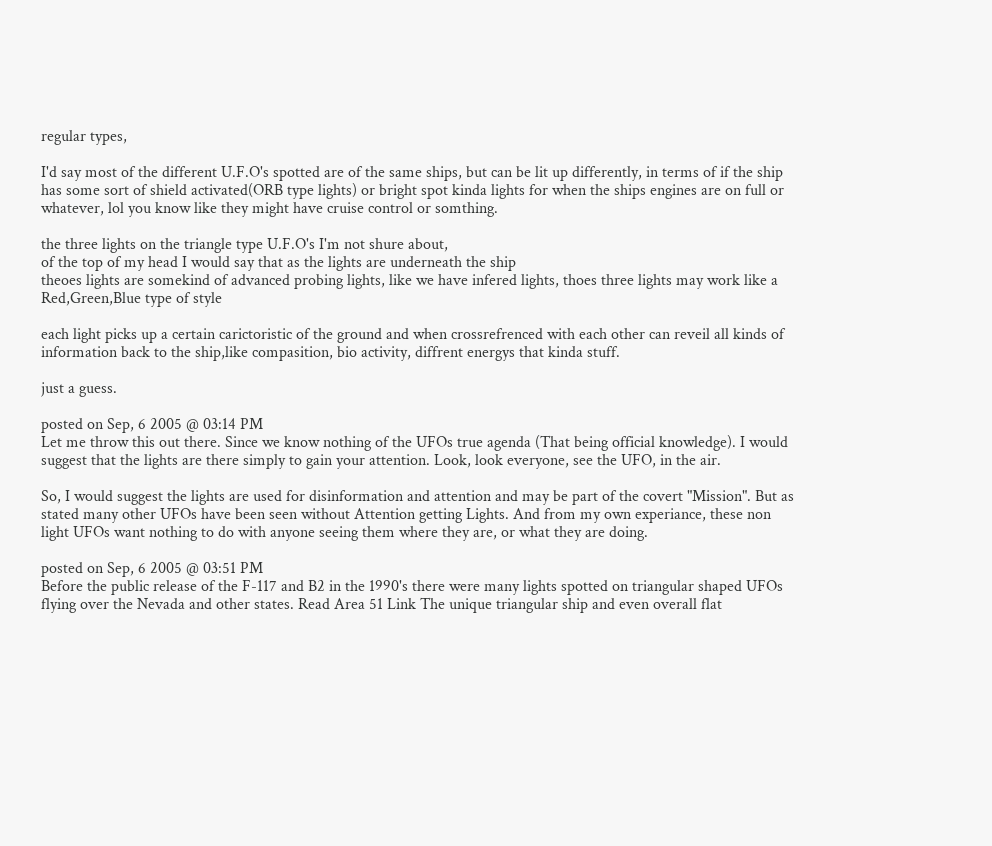regular types,

I'd say most of the different U.F.O's spotted are of the same ships, but can be lit up differently, in terms of if the ship has some sort of shield activated(ORB type lights) or bright spot kinda lights for when the ships engines are on full or whatever, lol you know like they might have cruise control or somthing.

the three lights on the triangle type U.F.O's I'm not shure about,
of the top of my head I would say that as the lights are underneath the ship
theoes lights are somekind of advanced probing lights, like we have infered lights, thoes three lights may work like a Red,Green,Blue type of style

each light picks up a certain carictoristic of the ground and when crossrefrenced with each other can reveil all kinds of information back to the ship,like compasition, bio activity, diffrent energys that kinda stuff.

just a guess.

posted on Sep, 6 2005 @ 03:14 PM
Let me throw this out there. Since we know nothing of the UFOs true agenda (That being official knowledge). I would suggest that the lights are there simply to gain your attention. Look, look everyone, see the UFO, in the air.

So, I would suggest the lights are used for disinformation and attention and may be part of the covert "Mission". But as stated many other UFOs have been seen without Attention getting Lights. And from my own experiance, these non light UFOs want nothing to do with anyone seeing them where they are, or what they are doing.

posted on Sep, 6 2005 @ 03:51 PM
Before the public release of the F-117 and B2 in the 1990's there were many lights spotted on triangular shaped UFOs flying over the Nevada and other states. Read Area 51 Link The unique triangular ship and even overall flat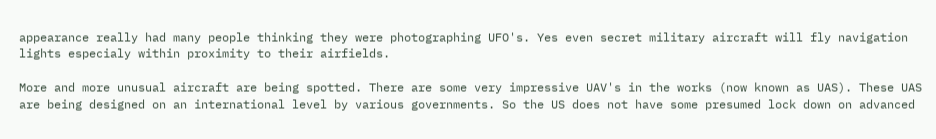appearance really had many people thinking they were photographing UFO's. Yes even secret military aircraft will fly navigation lights especialy within proximity to their airfields.

More and more unusual aircraft are being spotted. There are some very impressive UAV's in the works (now known as UAS). These UAS are being designed on an international level by various governments. So the US does not have some presumed lock down on advanced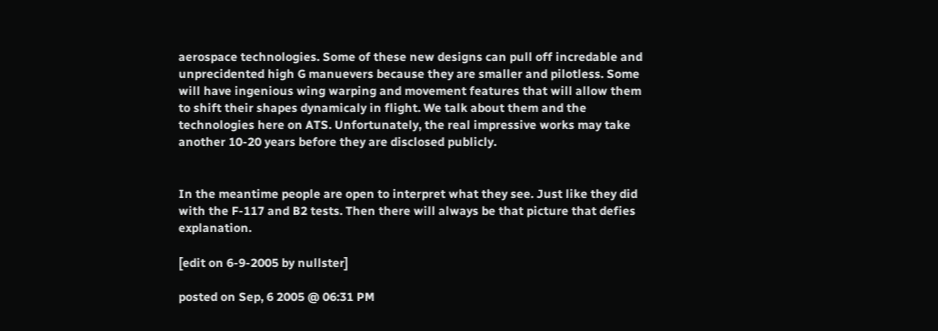aerospace technologies. Some of these new designs can pull off incredable and unprecidented high G manuevers because they are smaller and pilotless. Some will have ingenious wing warping and movement features that will allow them to shift their shapes dynamicaly in flight. We talk about them and the technologies here on ATS. Unfortunately, the real impressive works may take another 10-20 years before they are disclosed publicly.


In the meantime people are open to interpret what they see. Just like they did with the F-117 and B2 tests. Then there will always be that picture that defies explanation.

[edit on 6-9-2005 by nullster]

posted on Sep, 6 2005 @ 06:31 PM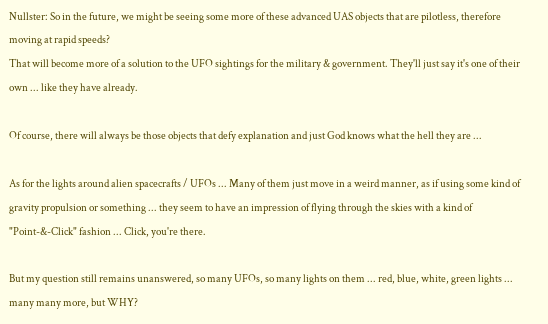Nullster: So in the future, we might be seeing some more of these advanced UAS objects that are pilotless, therefore moving at rapid speeds?
That will become more of a solution to the UFO sightings for the military & government. They'll just say it's one of their own ... like they have already.

Of course, there will always be those objects that defy explanation and just God knows what the hell they are ...

As for the lights around alien spacecrafts / UFOs ... Many of them just move in a weird manner, as if using some kind of gravity propulsion or something ... they seem to have an impression of flying through the skies with a kind of "Point-&-Click" fashion ... Click, you're there.

But my question still remains unanswered, so many UFOs, so many lights on them ... red, blue, white, green lights ... many many more, but WHY?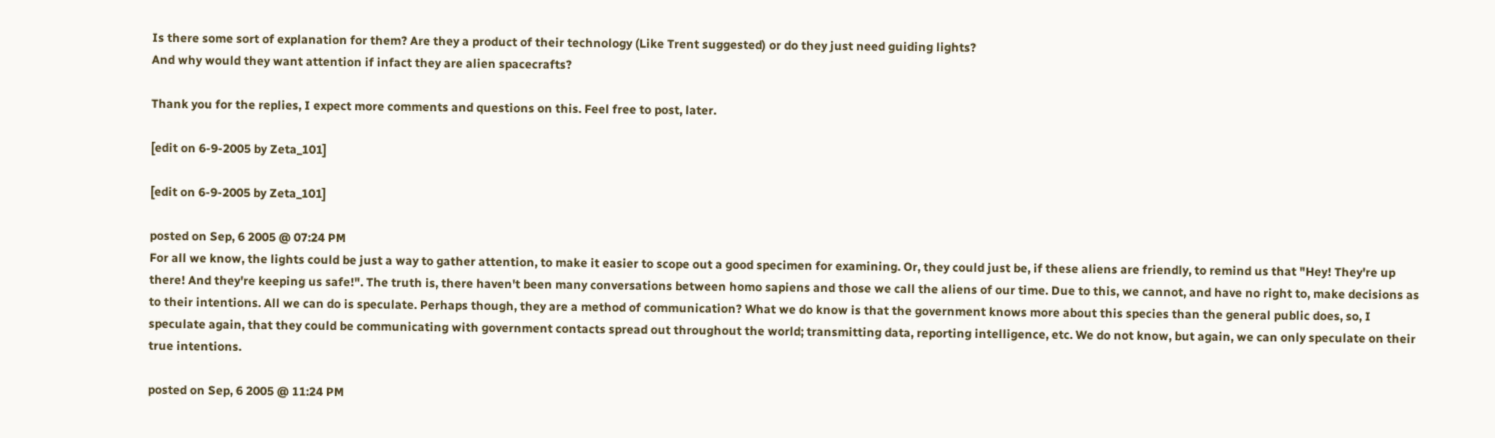Is there some sort of explanation for them? Are they a product of their technology (Like Trent suggested) or do they just need guiding lights?
And why would they want attention if infact they are alien spacecrafts?

Thank you for the replies, I expect more comments and questions on this. Feel free to post, later.

[edit on 6-9-2005 by Zeta_101]

[edit on 6-9-2005 by Zeta_101]

posted on Sep, 6 2005 @ 07:24 PM
For all we know, the lights could be just a way to gather attention, to make it easier to scope out a good specimen for examining. Or, they could just be, if these aliens are friendly, to remind us that "Hey! They're up there! And they're keeping us safe!". The truth is, there haven't been many conversations between homo sapiens and those we call the aliens of our time. Due to this, we cannot, and have no right to, make decisions as to their intentions. All we can do is speculate. Perhaps though, they are a method of communication? What we do know is that the government knows more about this species than the general public does, so, I speculate again, that they could be communicating with government contacts spread out throughout the world; transmitting data, reporting intelligence, etc. We do not know, but again, we can only speculate on their true intentions.

posted on Sep, 6 2005 @ 11:24 PM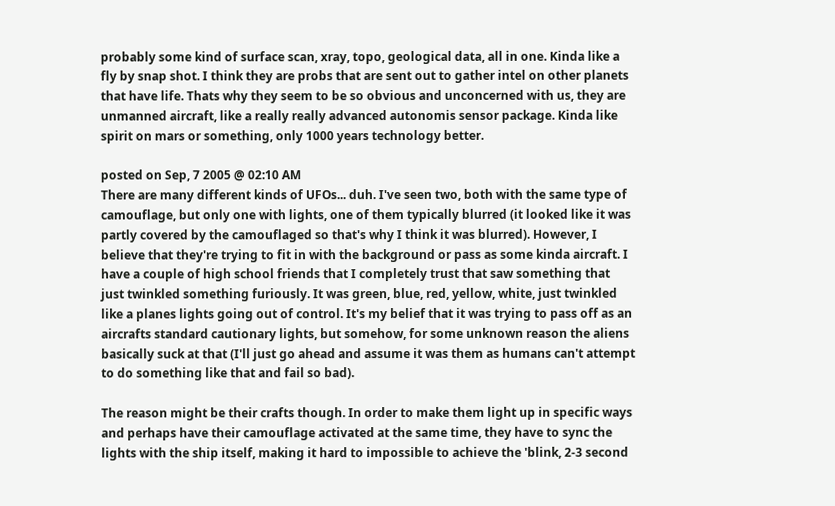probably some kind of surface scan, xray, topo, geological data, all in one. Kinda like a fly by snap shot. I think they are probs that are sent out to gather intel on other planets that have life. Thats why they seem to be so obvious and unconcerned with us, they are unmanned aircraft, like a really really advanced autonomis sensor package. Kinda like spirit on mars or something, only 1000 years technology better.

posted on Sep, 7 2005 @ 02:10 AM
There are many different kinds of UFOs... duh. I've seen two, both with the same type of camouflage, but only one with lights, one of them typically blurred (it looked like it was partly covered by the camouflaged so that's why I think it was blurred). However, I believe that they're trying to fit in with the background or pass as some kinda aircraft. I have a couple of high school friends that I completely trust that saw something that just twinkled something furiously. It was green, blue, red, yellow, white, just twinkled like a planes lights going out of control. It's my belief that it was trying to pass off as an aircrafts standard cautionary lights, but somehow, for some unknown reason the aliens basically suck at that (I'll just go ahead and assume it was them as humans can't attempt to do something like that and fail so bad).

The reason might be their crafts though. In order to make them light up in specific ways and perhaps have their camouflage activated at the same time, they have to sync the lights with the ship itself, making it hard to impossible to achieve the 'blink, 2-3 second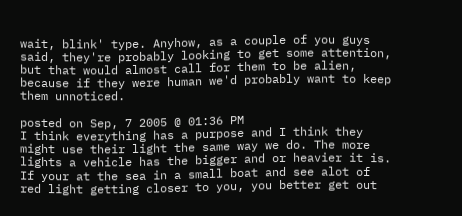wait, blink' type. Anyhow, as a couple of you guys said, they're probably looking to get some attention, but that would almost call for them to be alien, because if they were human we'd probably want to keep them unnoticed.

posted on Sep, 7 2005 @ 01:36 PM
I think everything has a purpose and I think they might use their light the same way we do. The more lights a vehicle has the bigger and or heavier it is. If your at the sea in a small boat and see alot of red light getting closer to you, you better get out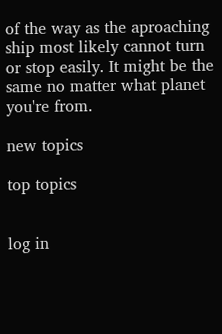of the way as the aproaching ship most likely cannot turn or stop easily. It might be the same no matter what planet you're from.

new topics

top topics


log in